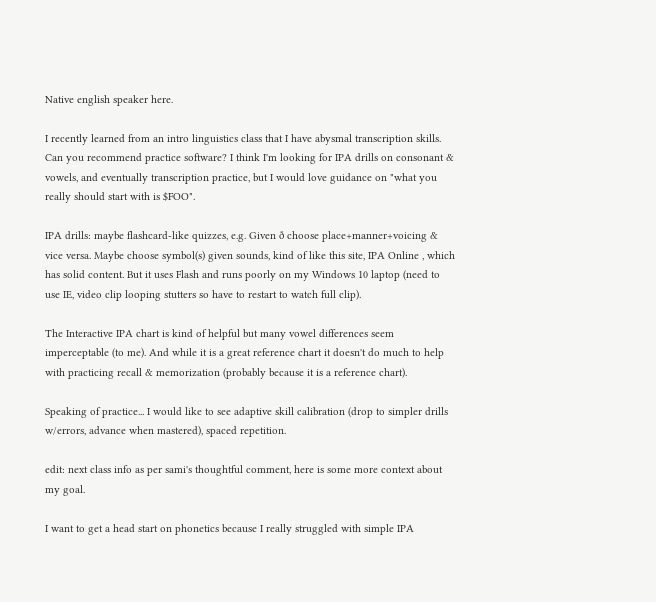Native english speaker here.

I recently learned from an intro linguistics class that I have abysmal transcription skills. Can you recommend practice software? I think I'm looking for IPA drills on consonant & vowels, and eventually transcription practice, but I would love guidance on "what you really should start with is $FOO".

IPA drills: maybe flashcard-like quizzes, e.g. Given ð choose place+manner+voicing & vice versa. Maybe choose symbol(s) given sounds, kind of like this site, IPA Online , which has solid content. But it uses Flash and runs poorly on my Windows 10 laptop (need to use IE, video clip looping stutters so have to restart to watch full clip).

The Interactive IPA chart is kind of helpful but many vowel differences seem imperceptable (to me). And while it is a great reference chart it doesn't do much to help with practicing recall & memorization (probably because it is a reference chart).

Speaking of practice... I would like to see adaptive skill calibration (drop to simpler drills w/errors, advance when mastered), spaced repetition.

edit: next class info as per sami's thoughtful comment, here is some more context about my goal.

I want to get a head start on phonetics because I really struggled with simple IPA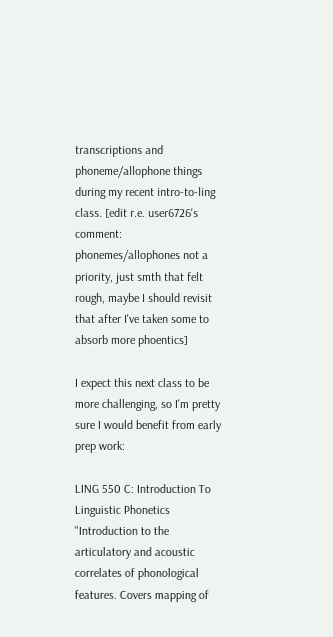transcriptions and phoneme/allophone things during my recent intro-to-ling class. [edit r.e. user6726's comment: phonemes/allophones not a priority, just smth that felt rough, maybe I should revisit that after I've taken some to absorb more phoentics]

I expect this next class to be more challenging, so I'm pretty sure I would benefit from early prep work:

LING 550 C: Introduction To Linguistic Phonetics "Introduction to the articulatory and acoustic correlates of phonological features. Covers mapping of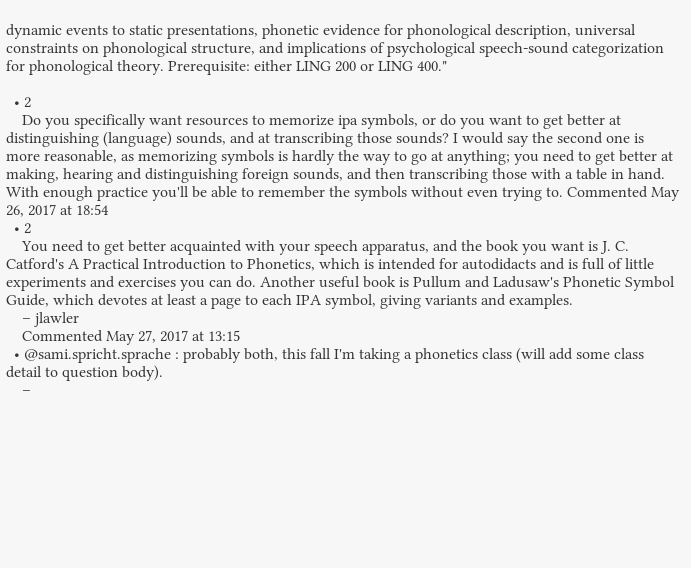dynamic events to static presentations, phonetic evidence for phonological description, universal constraints on phonological structure, and implications of psychological speech-sound categorization for phonological theory. Prerequisite: either LING 200 or LING 400."

  • 2
    Do you specifically want resources to memorize ipa symbols, or do you want to get better at distinguishing (language) sounds, and at transcribing those sounds? I would say the second one is more reasonable, as memorizing symbols is hardly the way to go at anything; you need to get better at making, hearing and distinguishing foreign sounds, and then transcribing those with a table in hand. With enough practice you'll be able to remember the symbols without even trying to. Commented May 26, 2017 at 18:54
  • 2
    You need to get better acquainted with your speech apparatus, and the book you want is J. C. Catford's A Practical Introduction to Phonetics, which is intended for autodidacts and is full of little experiments and exercises you can do. Another useful book is Pullum and Ladusaw's Phonetic Symbol Guide, which devotes at least a page to each IPA symbol, giving variants and examples.
    – jlawler
    Commented May 27, 2017 at 13:15
  • @sami.spricht.sprache : probably both, this fall I'm taking a phonetics class (will add some class detail to question body).
    –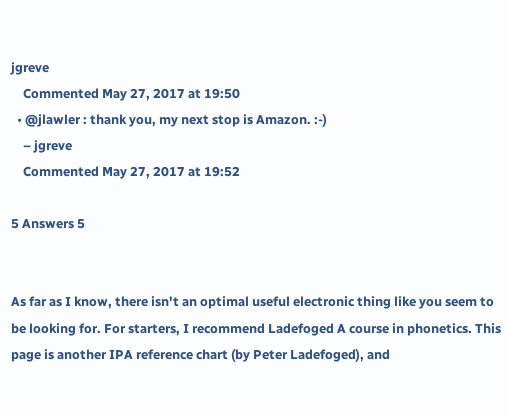jgreve
    Commented May 27, 2017 at 19:50
  • @jlawler : thank you, my next stop is Amazon. :-)
    – jgreve
    Commented May 27, 2017 at 19:52

5 Answers 5


As far as I know, there isn't an optimal useful electronic thing like you seem to be looking for. For starters, I recommend Ladefoged A course in phonetics. This page is another IPA reference chart (by Peter Ladefoged), and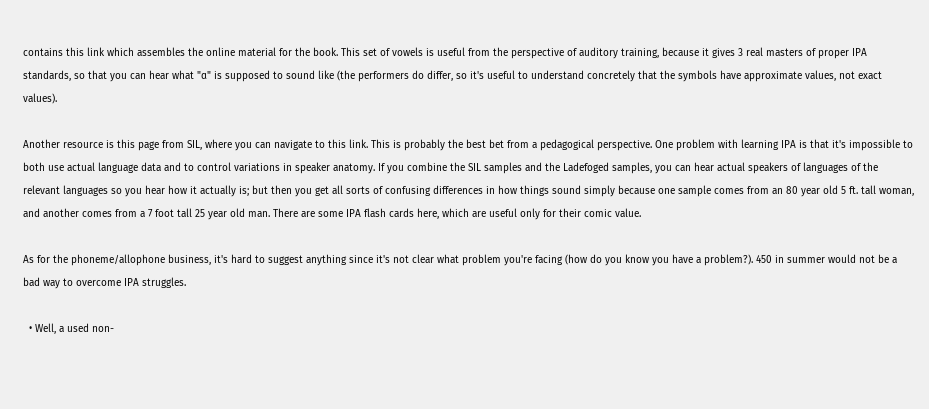contains this link which assembles the online material for the book. This set of vowels is useful from the perspective of auditory training, because it gives 3 real masters of proper IPA standards, so that you can hear what "ɑ" is supposed to sound like (the performers do differ, so it's useful to understand concretely that the symbols have approximate values, not exact values).

Another resource is this page from SIL, where you can navigate to this link. This is probably the best bet from a pedagogical perspective. One problem with learning IPA is that it's impossible to both use actual language data and to control variations in speaker anatomy. If you combine the SIL samples and the Ladefoged samples, you can hear actual speakers of languages of the relevant languages so you hear how it actually is; but then you get all sorts of confusing differences in how things sound simply because one sample comes from an 80 year old 5 ft. tall woman, and another comes from a 7 foot tall 25 year old man. There are some IPA flash cards here, which are useful only for their comic value.

As for the phoneme/allophone business, it's hard to suggest anything since it's not clear what problem you're facing (how do you know you have a problem?). 450 in summer would not be a bad way to overcome IPA struggles.

  • Well, a used non-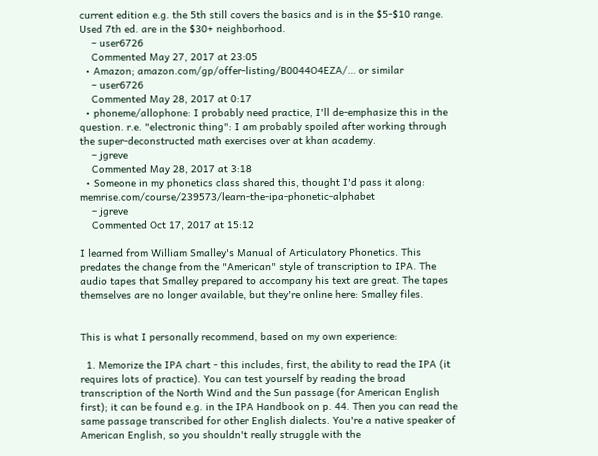current edition e.g. the 5th still covers the basics and is in the $5-$10 range. Used 7th ed. are in the $30+ neighborhood.
    – user6726
    Commented May 27, 2017 at 23:05
  • Amazon; amazon.com/gp/offer-listing/B0044O4EZA/… or similar
    – user6726
    Commented May 28, 2017 at 0:17
  • phoneme/allophone: I probably need practice, I'll de-emphasize this in the question. r.e. "electronic thing": I am probably spoiled after working through the super-deconstructed math exercises over at khan academy.
    – jgreve
    Commented May 28, 2017 at 3:18
  • Someone in my phonetics class shared this, thought I'd pass it along: memrise.com/course/239573/learn-the-ipa-phonetic-alphabet
    – jgreve
    Commented Oct 17, 2017 at 15:12

I learned from William Smalley's Manual of Articulatory Phonetics. This predates the change from the "American" style of transcription to IPA. The audio tapes that Smalley prepared to accompany his text are great. The tapes themselves are no longer available, but they're online here: Smalley files.


This is what I personally recommend, based on my own experience:

  1. Memorize the IPA chart - this includes, first, the ability to read the IPA (it requires lots of practice). You can test yourself by reading the broad transcription of the North Wind and the Sun passage (for American English first); it can be found e.g. in the IPA Handbook on p. 44. Then you can read the same passage transcribed for other English dialects. You're a native speaker of American English, so you shouldn't really struggle with the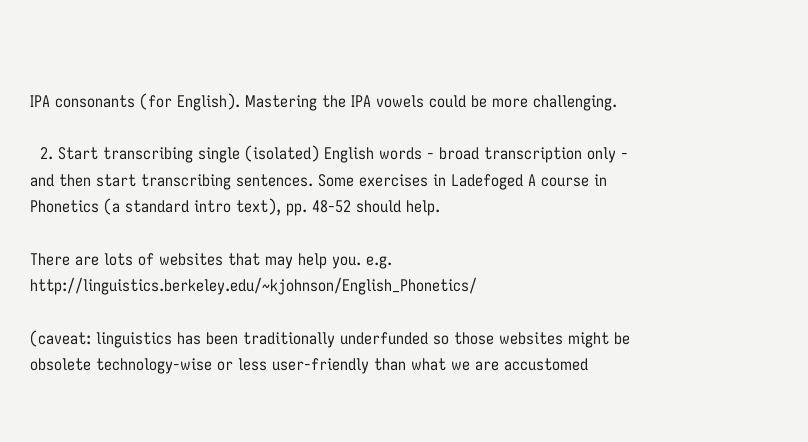IPA consonants (for English). Mastering the IPA vowels could be more challenging.

  2. Start transcribing single (isolated) English words - broad transcription only - and then start transcribing sentences. Some exercises in Ladefoged A course in Phonetics (a standard intro text), pp. 48-52 should help.

There are lots of websites that may help you. e.g. http://linguistics.berkeley.edu/~kjohnson/English_Phonetics/

(caveat: linguistics has been traditionally underfunded so those websites might be obsolete technology-wise or less user-friendly than what we are accustomed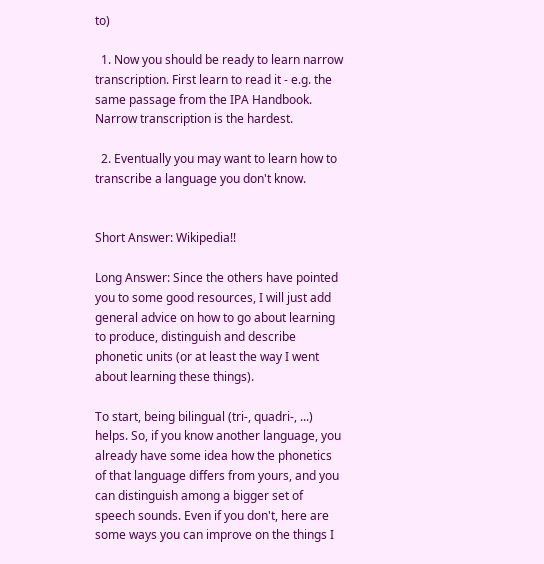to)

  1. Now you should be ready to learn narrow transcription. First learn to read it - e.g. the same passage from the IPA Handbook. Narrow transcription is the hardest.

  2. Eventually you may want to learn how to transcribe a language you don't know.


Short Answer: Wikipedia!!

Long Answer: Since the others have pointed you to some good resources, I will just add general advice on how to go about learning to produce, distinguish and describe phonetic units (or at least the way I went about learning these things).

To start, being bilingual (tri-, quadri-, ...) helps. So, if you know another language, you already have some idea how the phonetics of that language differs from yours, and you can distinguish among a bigger set of speech sounds. Even if you don't, here are some ways you can improve on the things I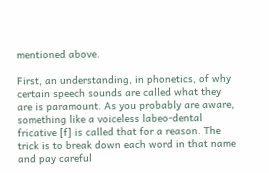mentioned above.

First, an understanding, in phonetics, of why certain speech sounds are called what they are is paramount. As you probably are aware, something like a voiceless labeo-dental fricative [f] is called that for a reason. The trick is to break down each word in that name and pay careful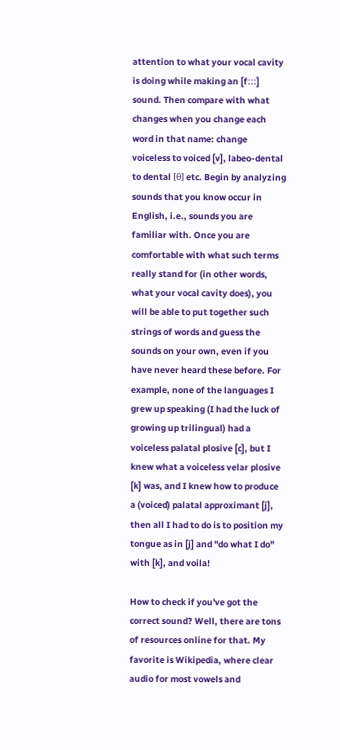attention to what your vocal cavity is doing while making an [fːːː] sound. Then compare with what changes when you change each word in that name: change voiceless to voiced [v], labeo-dental to dental [θ] etc. Begin by analyzing sounds that you know occur in English, i.e., sounds you are familiar with. Once you are comfortable with what such terms really stand for (in other words, what your vocal cavity does), you will be able to put together such strings of words and guess the sounds on your own, even if you have never heard these before. For example, none of the languages I grew up speaking (I had the luck of growing up trilingual) had a voiceless palatal plosive [c], but I knew what a voiceless velar plosive [k] was, and I knew how to produce a (voiced) palatal approximant [j], then all I had to do is to position my tongue as in [j] and "do what I do" with [k], and voila!

How to check if you've got the correct sound? Well, there are tons of resources online for that. My favorite is Wikipedia, where clear audio for most vowels and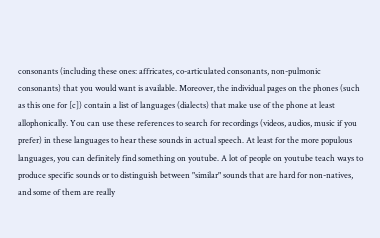consonants (including these ones: affricates, co-articulated consonants, non-pulmonic consonants) that you would want is available. Moreover, the individual pages on the phones (such as this one for [c]) contain a list of languages (dialects) that make use of the phone at least allophonically. You can use these references to search for recordings (videos, audios, music if you prefer) in these languages to hear these sounds in actual speech. At least for the more populous languages, you can definitely find something on youtube. A lot of people on youtube teach ways to produce specific sounds or to distinguish between "similar" sounds that are hard for non-natives, and some of them are really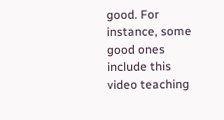good. For instance, some good ones include this video teaching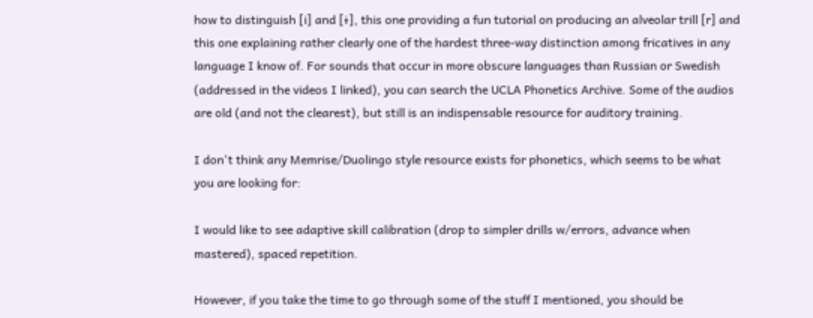how to distinguish [i] and [ɨ], this one providing a fun tutorial on producing an alveolar trill [r] and this one explaining rather clearly one of the hardest three-way distinction among fricatives in any language I know of. For sounds that occur in more obscure languages than Russian or Swedish (addressed in the videos I linked), you can search the UCLA Phonetics Archive. Some of the audios are old (and not the clearest), but still is an indispensable resource for auditory training.

I don't think any Memrise/Duolingo style resource exists for phonetics, which seems to be what you are looking for:

I would like to see adaptive skill calibration (drop to simpler drills w/errors, advance when mastered), spaced repetition.

However, if you take the time to go through some of the stuff I mentioned, you should be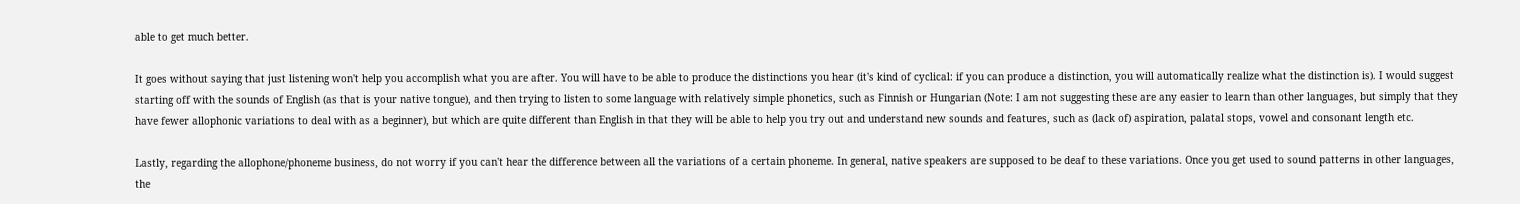able to get much better.

It goes without saying that just listening won't help you accomplish what you are after. You will have to be able to produce the distinctions you hear (it's kind of cyclical: if you can produce a distinction, you will automatically realize what the distinction is). I would suggest starting off with the sounds of English (as that is your native tongue), and then trying to listen to some language with relatively simple phonetics, such as Finnish or Hungarian (Note: I am not suggesting these are any easier to learn than other languages, but simply that they have fewer allophonic variations to deal with as a beginner), but which are quite different than English in that they will be able to help you try out and understand new sounds and features, such as (lack of) aspiration, palatal stops, vowel and consonant length etc.

Lastly, regarding the allophone/phoneme business, do not worry if you can't hear the difference between all the variations of a certain phoneme. In general, native speakers are supposed to be deaf to these variations. Once you get used to sound patterns in other languages, the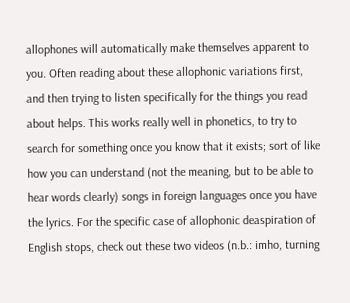allophones will automatically make themselves apparent to you. Often reading about these allophonic variations first, and then trying to listen specifically for the things you read about helps. This works really well in phonetics, to try to search for something once you know that it exists; sort of like how you can understand (not the meaning, but to be able to hear words clearly) songs in foreign languages once you have the lyrics. For the specific case of allophonic deaspiration of English stops, check out these two videos (n.b.: imho, turning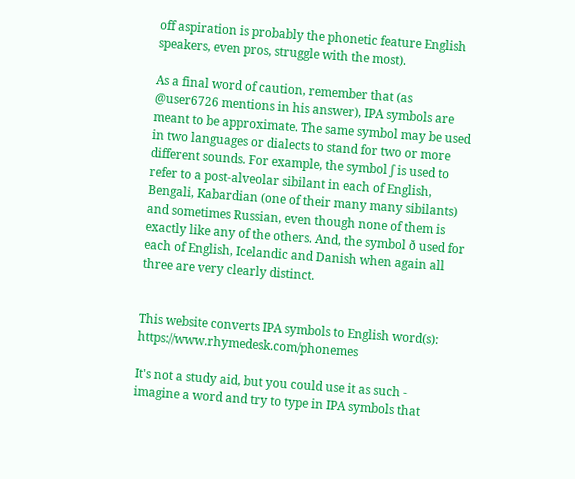off aspiration is probably the phonetic feature English speakers, even pros, struggle with the most).

As a final word of caution, remember that (as @user6726 mentions in his answer), IPA symbols are meant to be approximate. The same symbol may be used in two languages or dialects to stand for two or more different sounds. For example, the symbol ʃ is used to refer to a post-alveolar sibilant in each of English, Bengali, Kabardian (one of their many many sibilants) and sometimes Russian, even though none of them is exactly like any of the others. And, the symbol ð used for each of English, Icelandic and Danish when again all three are very clearly distinct.


This website converts IPA symbols to English word(s): https://www.rhymedesk.com/phonemes

It's not a study aid, but you could use it as such - imagine a word and try to type in IPA symbols that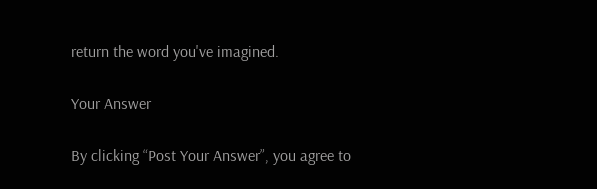return the word you've imagined.

Your Answer

By clicking “Post Your Answer”, you agree to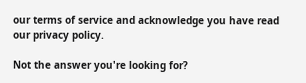our terms of service and acknowledge you have read our privacy policy.

Not the answer you're looking for?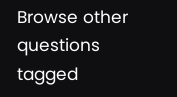Browse other questions tagged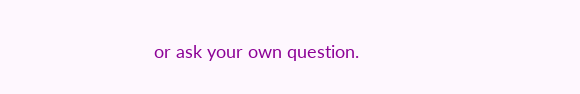or ask your own question.